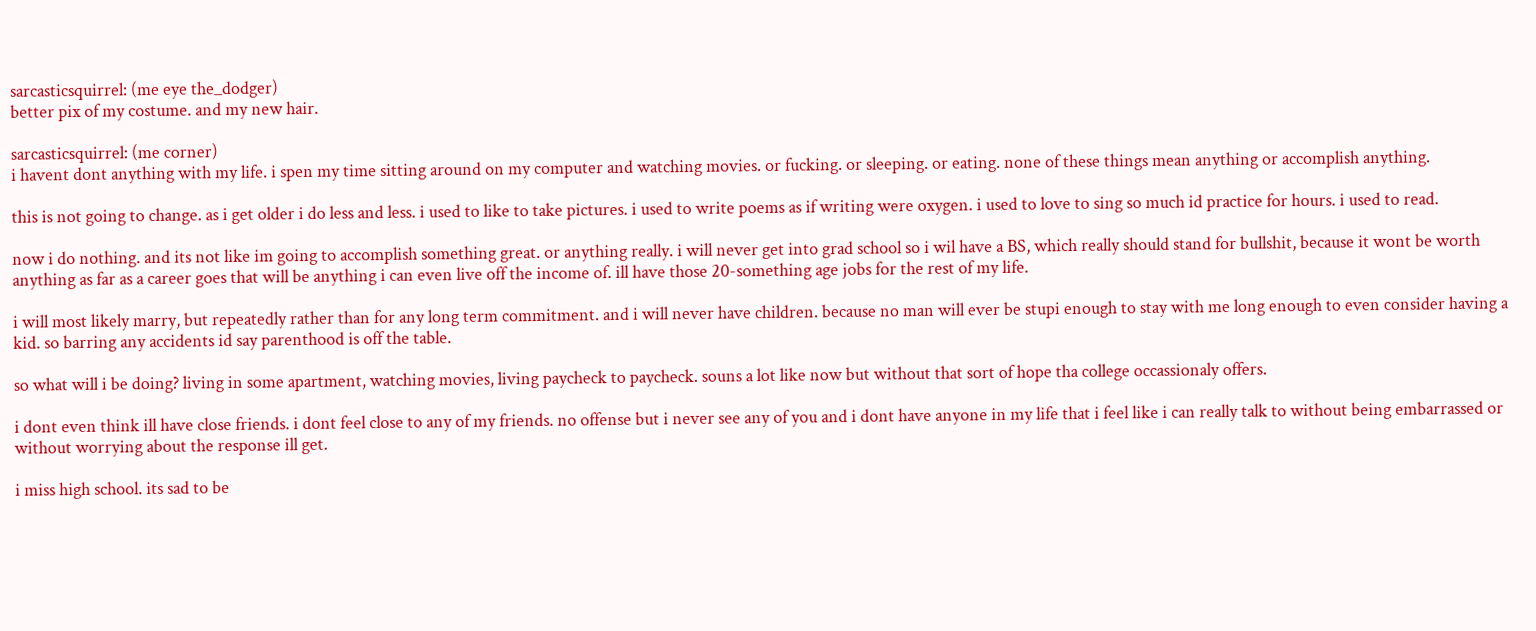sarcasticsquirrel: (me eye the_dodger)
better pix of my costume. and my new hair.

sarcasticsquirrel: (me corner)
i havent dont anything with my life. i spen my time sitting around on my computer and watching movies. or fucking. or sleeping. or eating. none of these things mean anything or accomplish anything.

this is not going to change. as i get older i do less and less. i used to like to take pictures. i used to write poems as if writing were oxygen. i used to love to sing so much id practice for hours. i used to read.

now i do nothing. and its not like im going to accomplish something great. or anything really. i will never get into grad school so i wil have a BS, which really should stand for bullshit, because it wont be worth anything as far as a career goes that will be anything i can even live off the income of. ill have those 20-something age jobs for the rest of my life.

i will most likely marry, but repeatedly rather than for any long term commitment. and i will never have children. because no man will ever be stupi enough to stay with me long enough to even consider having a kid. so barring any accidents id say parenthood is off the table.

so what will i be doing? living in some apartment, watching movies, living paycheck to paycheck. souns a lot like now but without that sort of hope tha college occassionaly offers.

i dont even think ill have close friends. i dont feel close to any of my friends. no offense but i never see any of you and i dont have anyone in my life that i feel like i can really talk to without being embarrassed or without worrying about the response ill get.

i miss high school. its sad to be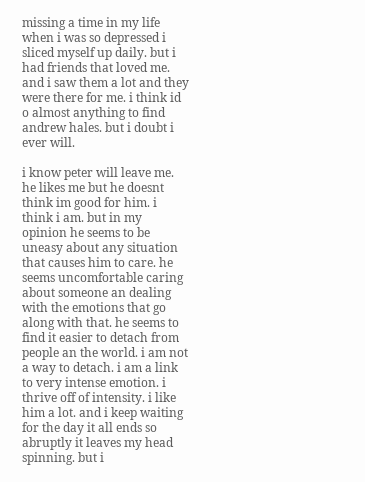missing a time in my life when i was so depressed i sliced myself up daily. but i had friends that loved me. and i saw them a lot and they were there for me. i think id o almost anything to find andrew hales. but i doubt i ever will.

i know peter will leave me. he likes me but he doesnt think im good for him. i think i am. but in my opinion he seems to be uneasy about any situation that causes him to care. he seems uncomfortable caring about someone an dealing with the emotions that go along with that. he seems to find it easier to detach from people an the world. i am not a way to detach. i am a link to very intense emotion. i thrive off of intensity. i like him a lot. and i keep waiting for the day it all ends so abruptly it leaves my head spinning. but i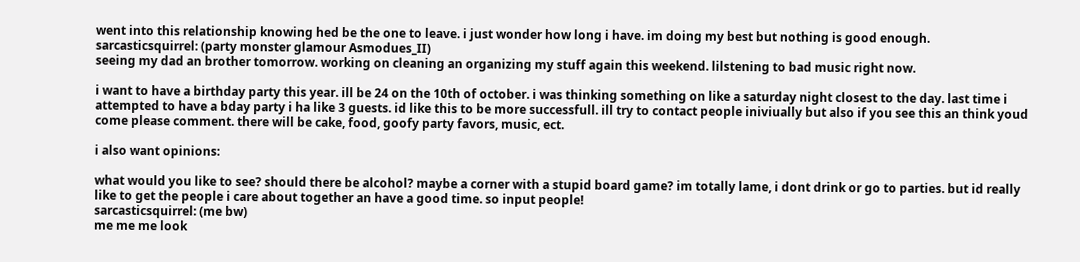went into this relationship knowing hed be the one to leave. i just wonder how long i have. im doing my best but nothing is good enough.
sarcasticsquirrel: (party monster glamour Asmodues_II)
seeing my dad an brother tomorrow. working on cleaning an organizing my stuff again this weekend. lilstening to bad music right now.

i want to have a birthday party this year. ill be 24 on the 10th of october. i was thinking something on like a saturday night closest to the day. last time i attempted to have a bday party i ha like 3 guests. id like this to be more successfull. ill try to contact people iniviually but also if you see this an think youd come please comment. there will be cake, food, goofy party favors, music, ect.

i also want opinions:

what would you like to see? should there be alcohol? maybe a corner with a stupid board game? im totally lame, i dont drink or go to parties. but id really like to get the people i care about together an have a good time. so input people!
sarcasticsquirrel: (me bw)
me me me look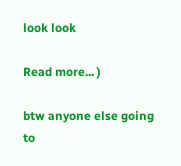look look

Read more... )

btw anyone else going to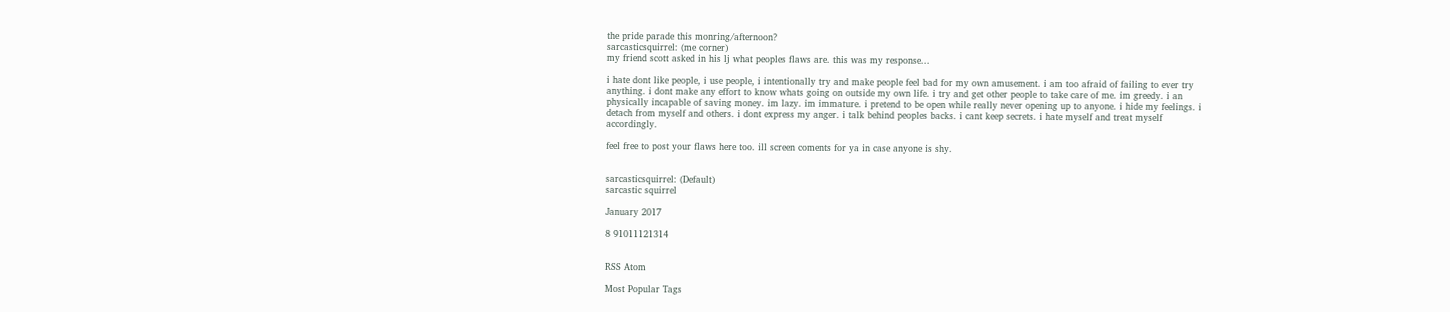the pride parade this monring/afternoon?
sarcasticsquirrel: (me corner)
my friend scott asked in his lj what peoples flaws are. this was my response...

i hate dont like people, i use people, i intentionally try and make people feel bad for my own amusement. i am too afraid of failing to ever try anything. i dont make any effort to know whats going on outside my own life. i try and get other people to take care of me. im greedy. i an physically incapable of saving money. im lazy. im immature. i pretend to be open while really never opening up to anyone. i hide my feelings. i detach from myself and others. i dont express my anger. i talk behind peoples backs. i cant keep secrets. i hate myself and treat myself accordingly.

feel free to post your flaws here too. ill screen coments for ya in case anyone is shy.


sarcasticsquirrel: (Default)
sarcastic squirrel

January 2017

8 91011121314


RSS Atom

Most Popular Tags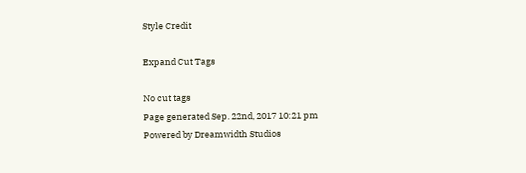Style Credit

Expand Cut Tags

No cut tags
Page generated Sep. 22nd, 2017 10:21 pm
Powered by Dreamwidth Studios